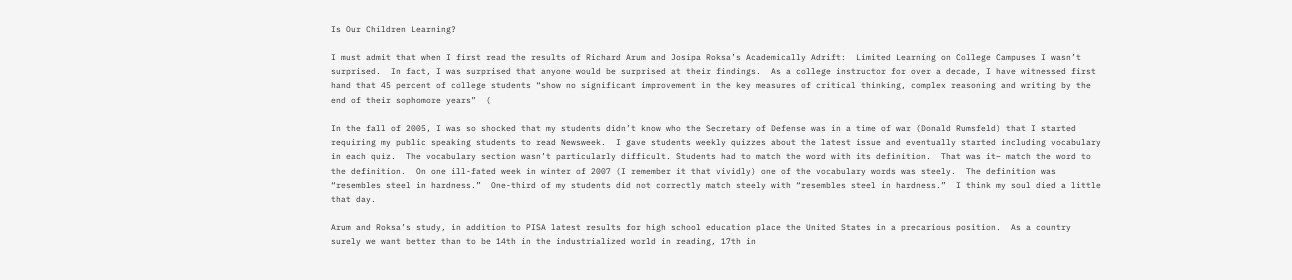Is Our Children Learning?

I must admit that when I first read the results of Richard Arum and Josipa Roksa’s Academically Adrift:  Limited Learning on College Campuses I wasn’t surprised.  In fact, I was surprised that anyone would be surprised at their findings.  As a college instructor for over a decade, I have witnessed first hand that 45 percent of college students “show no significant improvement in the key measures of critical thinking, complex reasoning and writing by the end of their sophomore years”  (

In the fall of 2005, I was so shocked that my students didn’t know who the Secretary of Defense was in a time of war (Donald Rumsfeld) that I started requiring my public speaking students to read Newsweek.  I gave students weekly quizzes about the latest issue and eventually started including vocabulary in each quiz.  The vocabulary section wasn’t particularly difficult. Students had to match the word with its definition.  That was it– match the word to the definition.  On one ill-fated week in winter of 2007 (I remember it that vividly) one of the vocabulary words was steely.  The definition was “resembles steel in hardness.”  One-third of my students did not correctly match steely with “resembles steel in hardness.”  I think my soul died a little that day.

Arum and Roksa’s study, in addition to PISA latest results for high school education place the United States in a precarious position.  As a country surely we want better than to be 14th in the industrialized world in reading, 17th in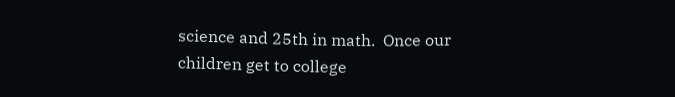science and 25th in math.  Once our children get to college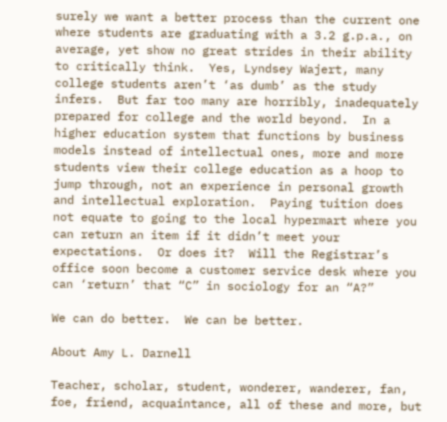surely we want a better process than the current one where students are graduating with a 3.2 g.p.a., on average, yet show no great strides in their ability to critically think.  Yes, Lyndsey Wajert, many college students aren’t ‘as dumb’ as the study infers.  But far too many are horribly, inadequately prepared for college and the world beyond.  In a higher education system that functions by business models instead of intellectual ones, more and more students view their college education as a hoop to jump through, not an experience in personal growth and intellectual exploration.  Paying tuition does not equate to going to the local hypermart where you can return an item if it didn’t meet your expectations.  Or does it?  Will the Registrar’s office soon become a customer service desk where you can ‘return’ that “C” in sociology for an “A?”

We can do better.  We can be better.

About Amy L. Darnell

Teacher, scholar, student, wonderer, wanderer, fan, foe, friend, acquaintance, all of these and more, but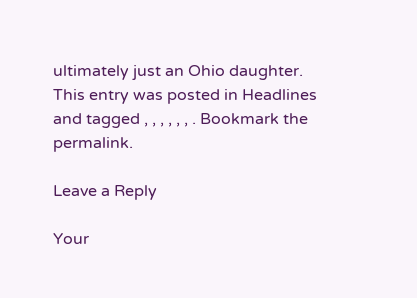ultimately just an Ohio daughter.
This entry was posted in Headlines and tagged , , , , , , . Bookmark the permalink.

Leave a Reply

Your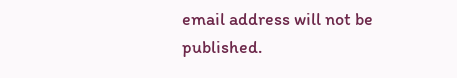email address will not be published.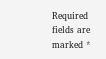Required fields are marked *